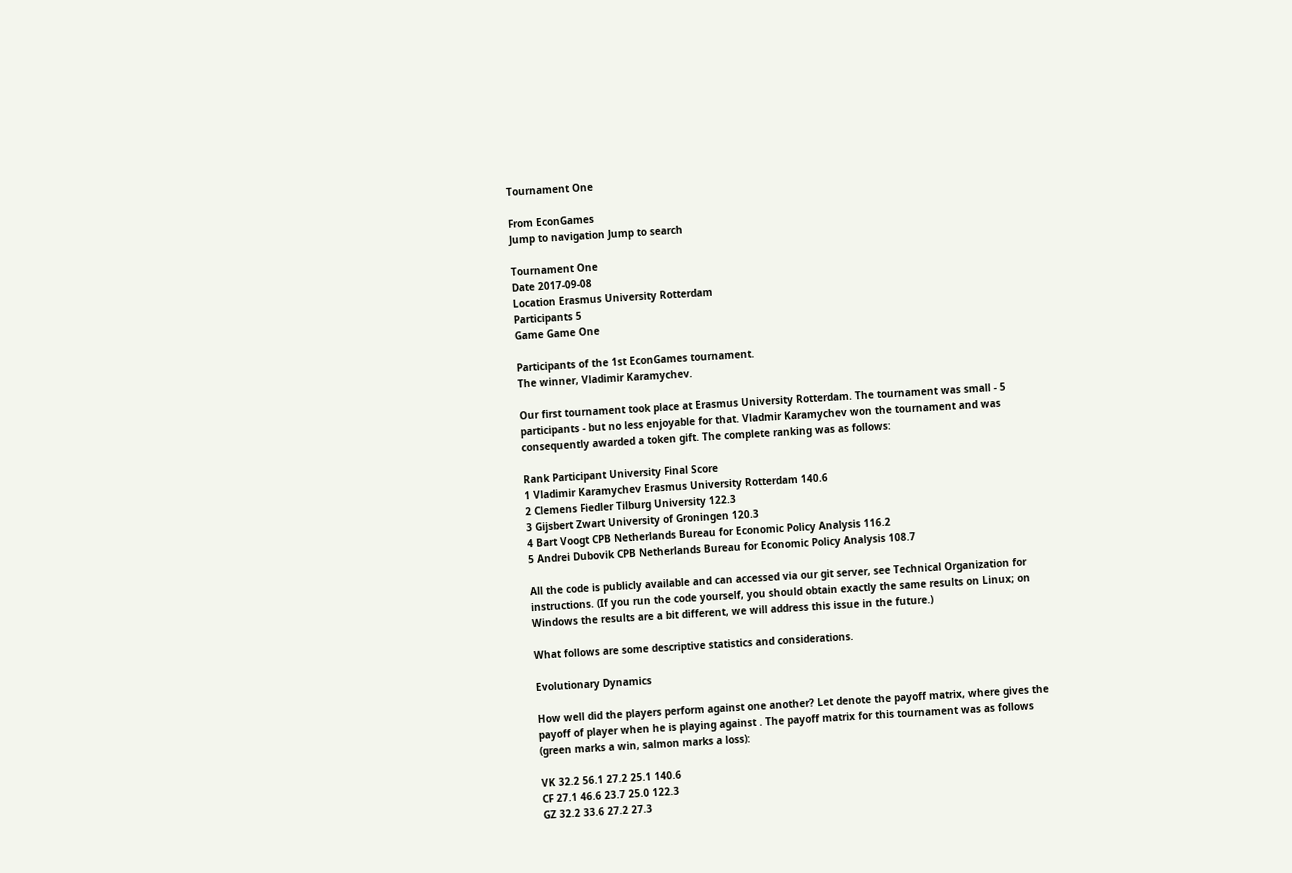Tournament One

From EconGames
Jump to navigation Jump to search

Tournament One
Date 2017-09-08
Location Erasmus University Rotterdam
Participants 5
Game Game One

Participants of the 1st EconGames tournament.
The winner, Vladimir Karamychev.

Our first tournament took place at Erasmus University Rotterdam. The tournament was small - 5 participants - but no less enjoyable for that. Vladmir Karamychev won the tournament and was consequently awarded a token gift. The complete ranking was as follows:

Rank Participant University Final Score
1 Vladimir Karamychev Erasmus University Rotterdam 140.6
2 Clemens Fiedler Tilburg University 122.3
3 Gijsbert Zwart University of Groningen 120.3
4 Bart Voogt CPB Netherlands Bureau for Economic Policy Analysis 116.2
5 Andrei Dubovik CPB Netherlands Bureau for Economic Policy Analysis 108.7

All the code is publicly available and can accessed via our git server, see Technical Organization for instructions. (If you run the code yourself, you should obtain exactly the same results on Linux; on Windows the results are a bit different, we will address this issue in the future.)

What follows are some descriptive statistics and considerations.

Evolutionary Dynamics

How well did the players perform against one another? Let denote the payoff matrix, where gives the payoff of player when he is playing against . The payoff matrix for this tournament was as follows (green marks a win, salmon marks a loss):

VK 32.2 56.1 27.2 25.1 140.6
CF 27.1 46.6 23.7 25.0 122.3
GZ 32.2 33.6 27.2 27.3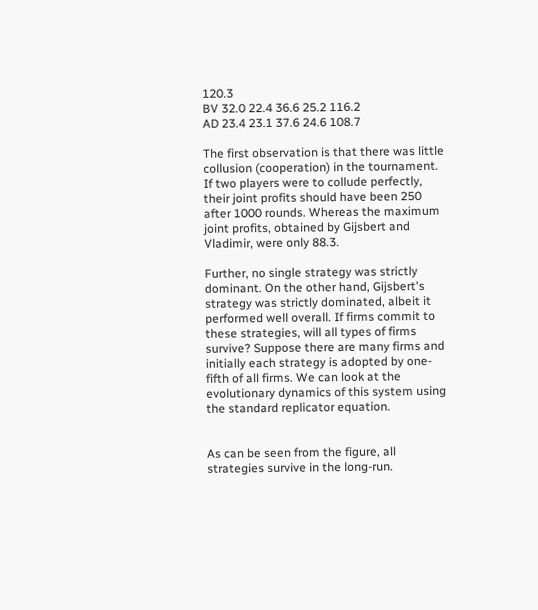120.3
BV 32.0 22.4 36.6 25.2 116.2
AD 23.4 23.1 37.6 24.6 108.7

The first observation is that there was little collusion (cooperation) in the tournament. If two players were to collude perfectly, their joint profits should have been 250 after 1000 rounds. Whereas the maximum joint profits, obtained by Gijsbert and Vladimir, were only 88.3.

Further, no single strategy was strictly dominant. On the other hand, Gijsbert's strategy was strictly dominated, albeit it performed well overall. If firms commit to these strategies, will all types of firms survive? Suppose there are many firms and initially each strategy is adopted by one-fifth of all firms. We can look at the evolutionary dynamics of this system using the standard replicator equation.


As can be seen from the figure, all strategies survive in the long-run.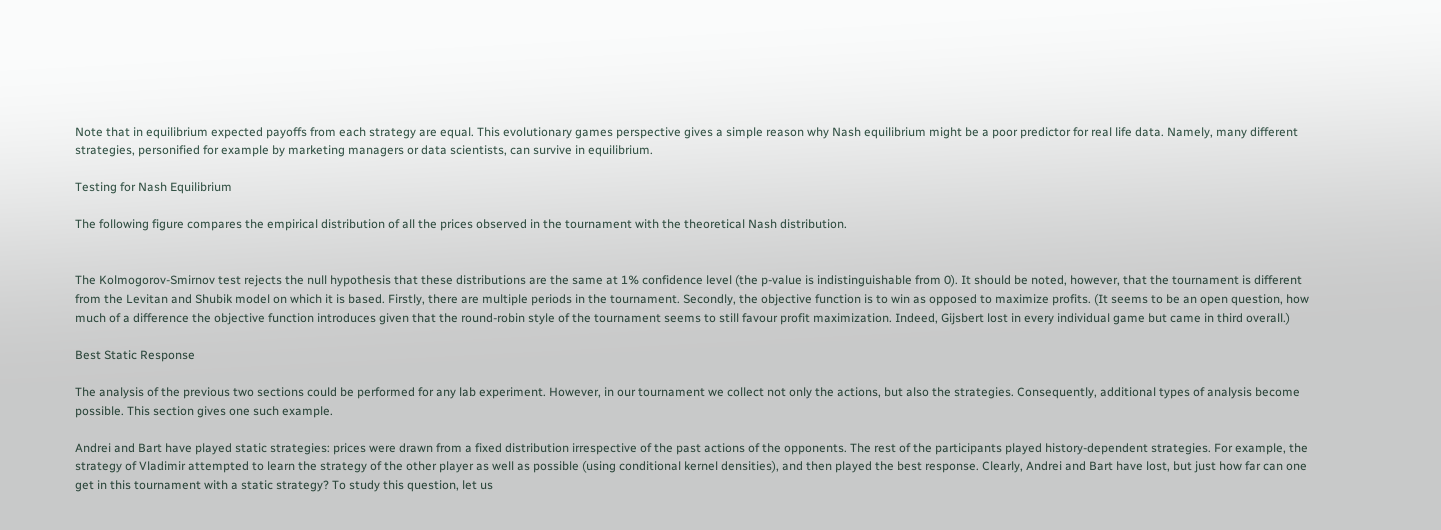Note that in equilibrium expected payoffs from each strategy are equal. This evolutionary games perspective gives a simple reason why Nash equilibrium might be a poor predictor for real life data. Namely, many different strategies, personified for example by marketing managers or data scientists, can survive in equilibrium.

Testing for Nash Equilibrium

The following figure compares the empirical distribution of all the prices observed in the tournament with the theoretical Nash distribution.


The Kolmogorov-Smirnov test rejects the null hypothesis that these distributions are the same at 1% confidence level (the p-value is indistinguishable from 0). It should be noted, however, that the tournament is different from the Levitan and Shubik model on which it is based. Firstly, there are multiple periods in the tournament. Secondly, the objective function is to win as opposed to maximize profits. (It seems to be an open question, how much of a difference the objective function introduces given that the round-robin style of the tournament seems to still favour profit maximization. Indeed, Gijsbert lost in every individual game but came in third overall.)

Best Static Response

The analysis of the previous two sections could be performed for any lab experiment. However, in our tournament we collect not only the actions, but also the strategies. Consequently, additional types of analysis become possible. This section gives one such example.

Andrei and Bart have played static strategies: prices were drawn from a fixed distribution irrespective of the past actions of the opponents. The rest of the participants played history-dependent strategies. For example, the strategy of Vladimir attempted to learn the strategy of the other player as well as possible (using conditional kernel densities), and then played the best response. Clearly, Andrei and Bart have lost, but just how far can one get in this tournament with a static strategy? To study this question, let us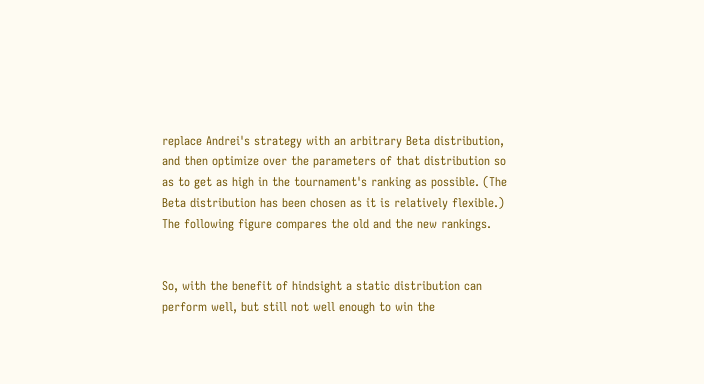replace Andrei's strategy with an arbitrary Beta distribution, and then optimize over the parameters of that distribution so as to get as high in the tournament's ranking as possible. (The Beta distribution has been chosen as it is relatively flexible.) The following figure compares the old and the new rankings.


So, with the benefit of hindsight a static distribution can perform well, but still not well enough to win the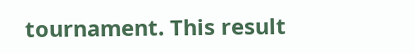tournament. This result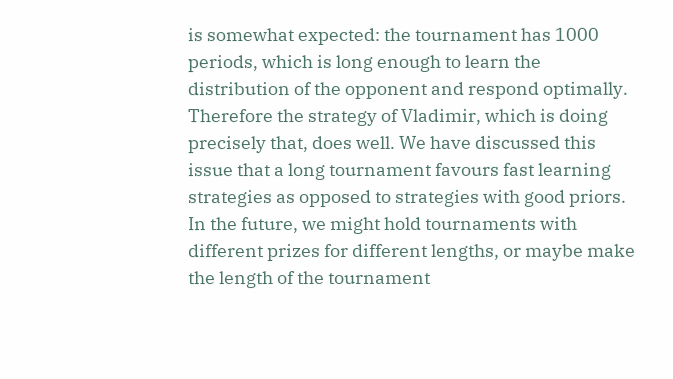is somewhat expected: the tournament has 1000 periods, which is long enough to learn the distribution of the opponent and respond optimally. Therefore the strategy of Vladimir, which is doing precisely that, does well. We have discussed this issue that a long tournament favours fast learning strategies as opposed to strategies with good priors. In the future, we might hold tournaments with different prizes for different lengths, or maybe make the length of the tournament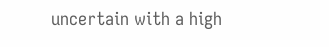uncertain with a high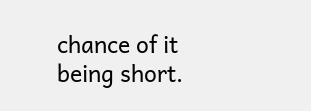chance of it being short.